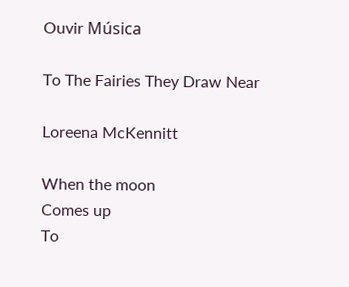Ouvir Música

To The Fairies They Draw Near

Loreena McKennitt

When the moon
Comes up
To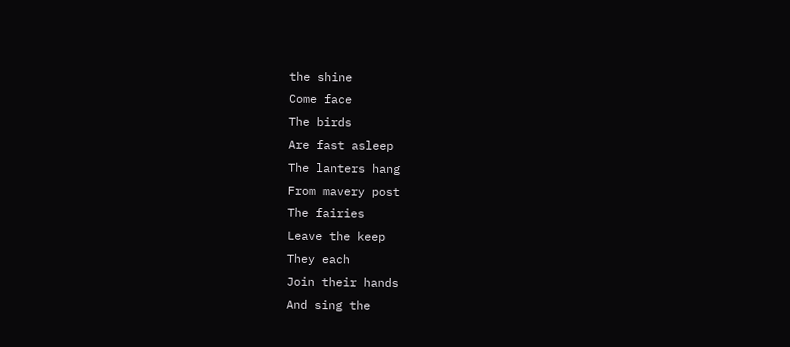the shine
Come face
The birds
Are fast asleep
The lanters hang
From mavery post
The fairies
Leave the keep
They each
Join their hands
And sing the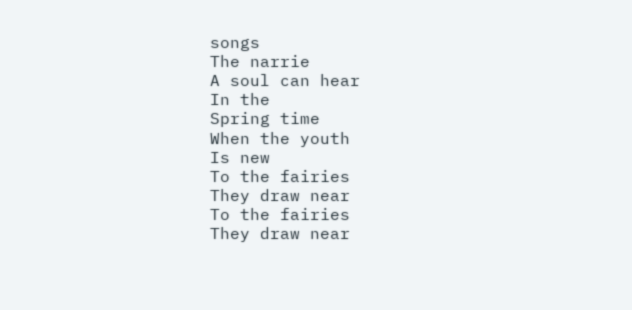songs
The narrie
A soul can hear
In the
Spring time
When the youth
Is new
To the fairies
They draw near
To the fairies
They draw near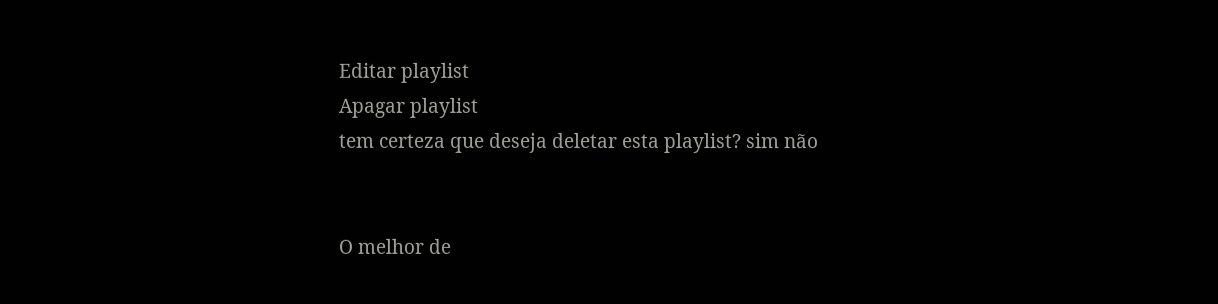Editar playlist
Apagar playlist
tem certeza que deseja deletar esta playlist? sim não


O melhor de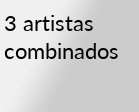3 artistas combinados